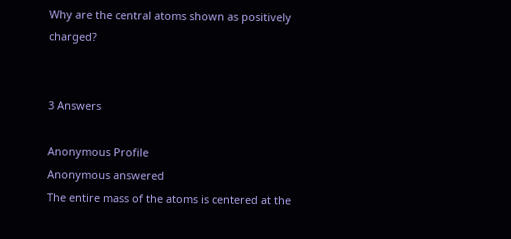Why are the central atoms shown as positively charged?


3 Answers

Anonymous Profile
Anonymous answered
The entire mass of the atoms is centered at the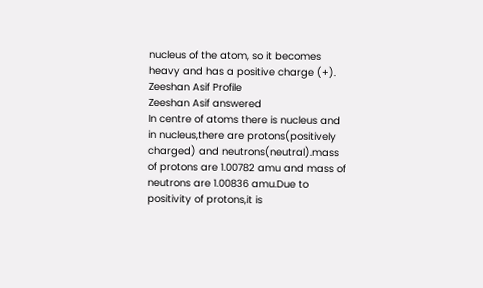nucleus of the atom, so it becomes heavy and has a positive charge (+).
Zeeshan Asif Profile
Zeeshan Asif answered
In centre of atoms there is nucleus and in nucleus,there are protons(positively charged) and neutrons(neutral).mass of protons are 1.00782 amu and mass of neutrons are 1.00836 amu.Due to positivity of protons,it is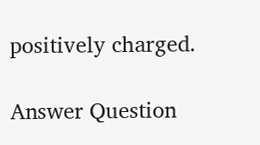positively charged.

Answer Question